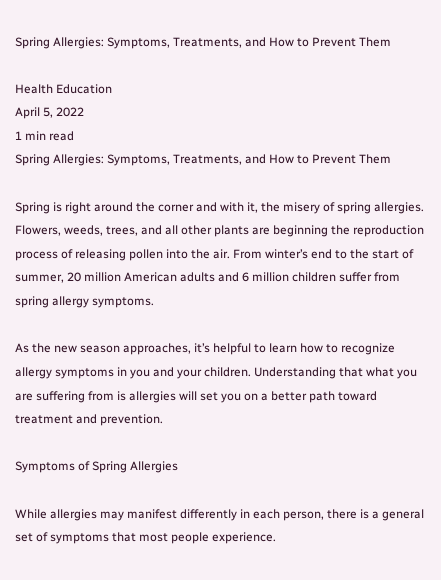Spring Allergies: Symptoms, Treatments, and How to Prevent Them

Health Education
April 5, 2022
1 min read
Spring Allergies: Symptoms, Treatments, and How to Prevent Them

Spring is right around the corner and with it, the misery of spring allergies. Flowers, weeds, trees, and all other plants are beginning the reproduction process of releasing pollen into the air. From winter’s end to the start of summer, 20 million American adults and 6 million children suffer from spring allergy symptoms.

As the new season approaches, it’s helpful to learn how to recognize allergy symptoms in you and your children. Understanding that what you are suffering from is allergies will set you on a better path toward treatment and prevention.

Symptoms of Spring Allergies

While allergies may manifest differently in each person, there is a general set of symptoms that most people experience.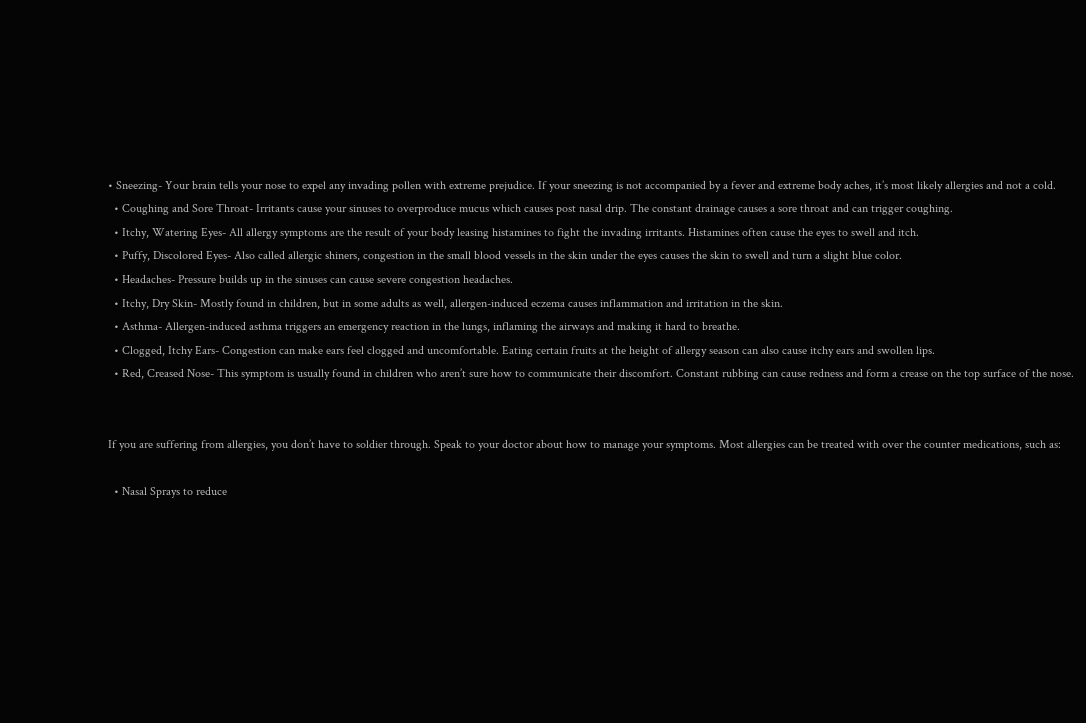• Sneezing- Your brain tells your nose to expel any invading pollen with extreme prejudice. If your sneezing is not accompanied by a fever and extreme body aches, it’s most likely allergies and not a cold.
  • Coughing and Sore Throat- Irritants cause your sinuses to overproduce mucus which causes post nasal drip. The constant drainage causes a sore throat and can trigger coughing.
  • Itchy, Watering Eyes- All allergy symptoms are the result of your body leasing histamines to fight the invading irritants. Histamines often cause the eyes to swell and itch.
  • Puffy, Discolored Eyes- Also called allergic shiners, congestion in the small blood vessels in the skin under the eyes causes the skin to swell and turn a slight blue color.
  • Headaches- Pressure builds up in the sinuses can cause severe congestion headaches.
  • Itchy, Dry Skin- Mostly found in children, but in some adults as well, allergen-induced eczema causes inflammation and irritation in the skin.
  • Asthma- Allergen-induced asthma triggers an emergency reaction in the lungs, inflaming the airways and making it hard to breathe.
  • Clogged, Itchy Ears- Congestion can make ears feel clogged and uncomfortable. Eating certain fruits at the height of allergy season can also cause itchy ears and swollen lips.
  • Red, Creased Nose- This symptom is usually found in children who aren’t sure how to communicate their discomfort. Constant rubbing can cause redness and form a crease on the top surface of the nose.


If you are suffering from allergies, you don’t have to soldier through. Speak to your doctor about how to manage your symptoms. Most allergies can be treated with over the counter medications, such as:

  • Nasal Sprays to reduce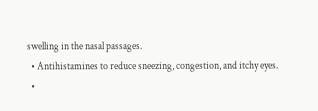swelling in the nasal passages.
  • Antihistamines to reduce sneezing, congestion, and itchy eyes.
  •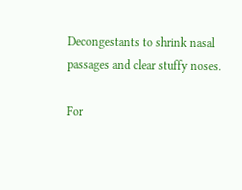Decongestants to shrink nasal passages and clear stuffy noses.

For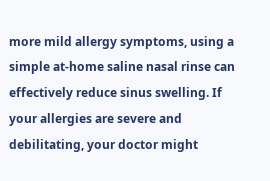more mild allergy symptoms, using a simple at-home saline nasal rinse can effectively reduce sinus swelling. If your allergies are severe and debilitating, your doctor might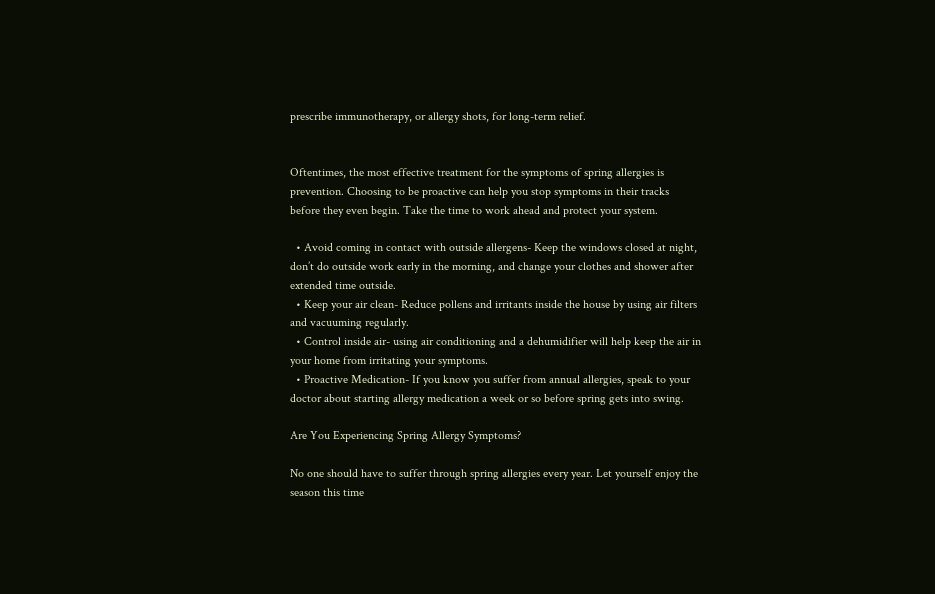prescribe immunotherapy, or allergy shots, for long-term relief.


Oftentimes, the most effective treatment for the symptoms of spring allergies is prevention. Choosing to be proactive can help you stop symptoms in their tracks before they even begin. Take the time to work ahead and protect your system.

  • Avoid coming in contact with outside allergens- Keep the windows closed at night, don’t do outside work early in the morning, and change your clothes and shower after extended time outside.
  • Keep your air clean- Reduce pollens and irritants inside the house by using air filters and vacuuming regularly.
  • Control inside air- using air conditioning and a dehumidifier will help keep the air in your home from irritating your symptoms.
  • Proactive Medication- If you know you suffer from annual allergies, speak to your doctor about starting allergy medication a week or so before spring gets into swing.

Are You Experiencing Spring Allergy Symptoms?

No one should have to suffer through spring allergies every year. Let yourself enjoy the season this time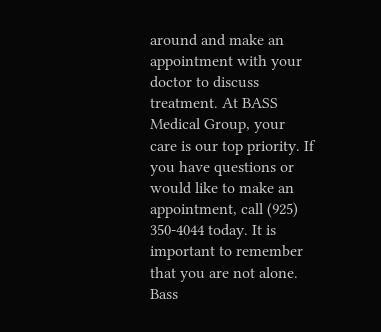around and make an appointment with your doctor to discuss treatment. At BASS Medical Group, your care is our top priority. If you have questions or would like to make an appointment, call (925) 350-4044 today. It is important to remember that you are not alone. Bass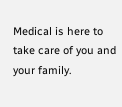Medical is here to take care of you and your family.